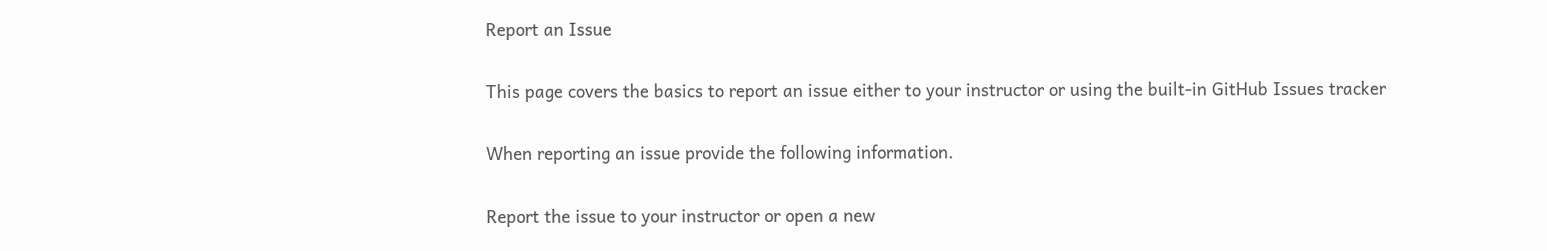Report an Issue

This page covers the basics to report an issue either to your instructor or using the built-in GitHub Issues tracker

When reporting an issue provide the following information.

Report the issue to your instructor or open a new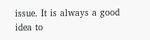issue. It is always a good idea to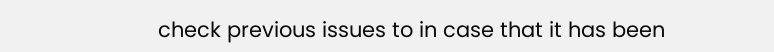check previous issues to in case that it has been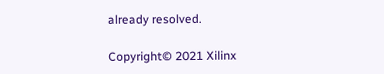already resolved.

Copyright© 2021 Xilinx